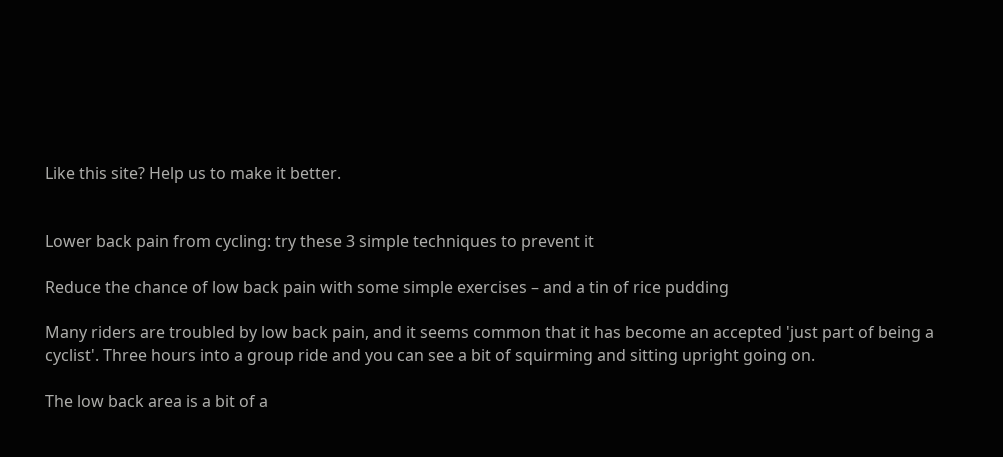Like this site? Help us to make it better.


Lower back pain from cycling: try these 3 simple techniques to prevent it

Reduce the chance of low back pain with some simple exercises – and a tin of rice pudding

Many riders are troubled by low back pain, and it seems common that it has become an accepted 'just part of being a cyclist'. Three hours into a group ride and you can see a bit of squirming and sitting upright going on.

The low back area is a bit of a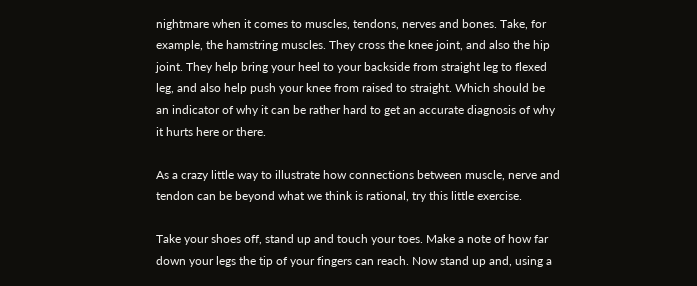nightmare when it comes to muscles, tendons, nerves and bones. Take, for example, the hamstring muscles. They cross the knee joint, and also the hip joint. They help bring your heel to your backside from straight leg to flexed leg, and also help push your knee from raised to straight. Which should be an indicator of why it can be rather hard to get an accurate diagnosis of why it hurts here or there.

As a crazy little way to illustrate how connections between muscle, nerve and tendon can be beyond what we think is rational, try this little exercise.

Take your shoes off, stand up and touch your toes. Make a note of how far down your legs the tip of your fingers can reach. Now stand up and, using a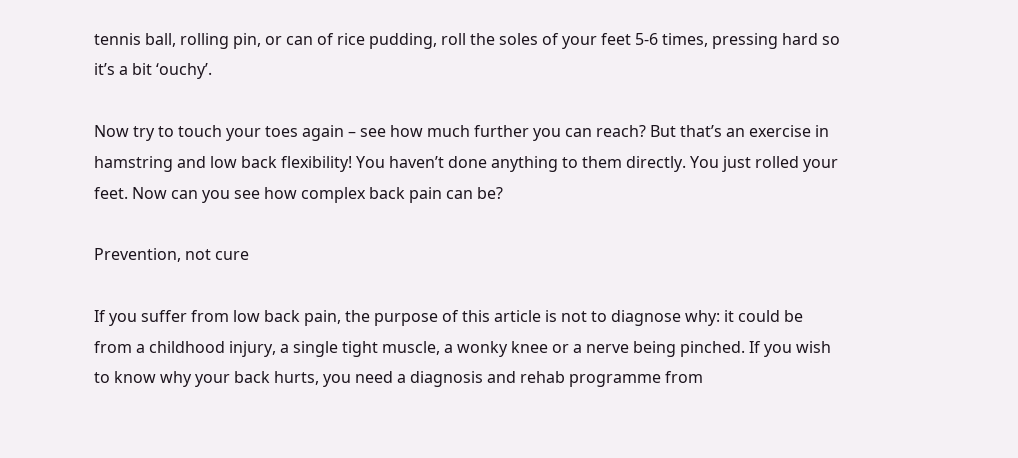tennis ball, rolling pin, or can of rice pudding, roll the soles of your feet 5-6 times, pressing hard so it’s a bit ‘ouchy’.

Now try to touch your toes again – see how much further you can reach? But that’s an exercise in hamstring and low back flexibility! You haven’t done anything to them directly. You just rolled your feet. Now can you see how complex back pain can be?

Prevention, not cure

If you suffer from low back pain, the purpose of this article is not to diagnose why: it could be from a childhood injury, a single tight muscle, a wonky knee or a nerve being pinched. If you wish to know why your back hurts, you need a diagnosis and rehab programme from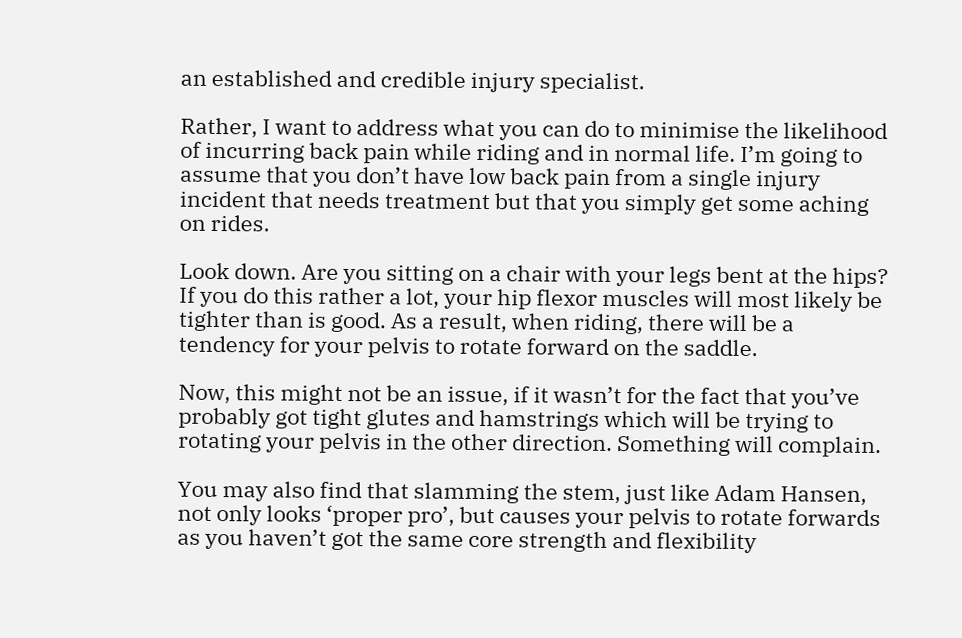an established and credible injury specialist.

Rather, I want to address what you can do to minimise the likelihood of incurring back pain while riding and in normal life. I’m going to assume that you don’t have low back pain from a single injury incident that needs treatment but that you simply get some aching on rides.

Look down. Are you sitting on a chair with your legs bent at the hips? If you do this rather a lot, your hip flexor muscles will most likely be tighter than is good. As a result, when riding, there will be a tendency for your pelvis to rotate forward on the saddle.

Now, this might not be an issue, if it wasn’t for the fact that you’ve probably got tight glutes and hamstrings which will be trying to rotating your pelvis in the other direction. Something will complain.

You may also find that slamming the stem, just like Adam Hansen, not only looks ‘proper pro’, but causes your pelvis to rotate forwards as you haven’t got the same core strength and flexibility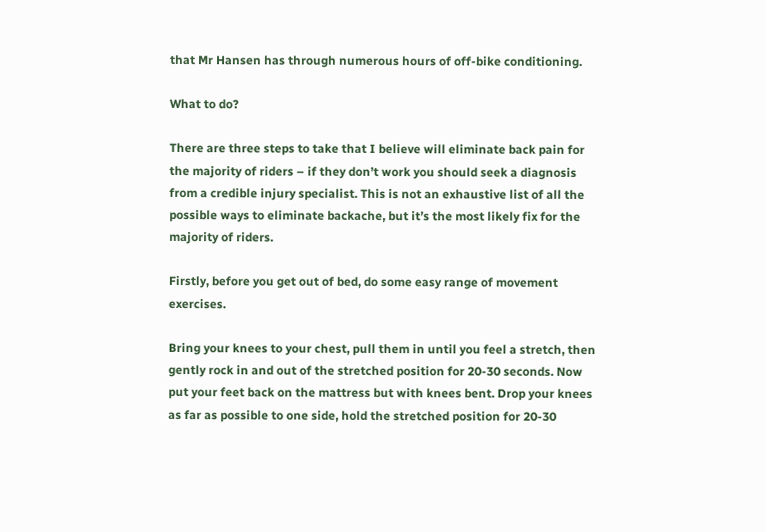that Mr Hansen has through numerous hours of off-bike conditioning.

What to do?

There are three steps to take that I believe will eliminate back pain for the majority of riders – if they don’t work you should seek a diagnosis from a credible injury specialist. This is not an exhaustive list of all the possible ways to eliminate backache, but it’s the most likely fix for the majority of riders.

Firstly, before you get out of bed, do some easy range of movement exercises.

Bring your knees to your chest, pull them in until you feel a stretch, then gently rock in and out of the stretched position for 20-30 seconds. Now put your feet back on the mattress but with knees bent. Drop your knees as far as possible to one side, hold the stretched position for 20-30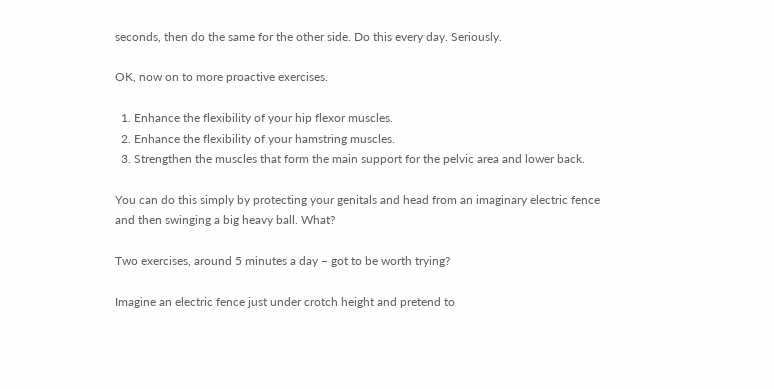seconds, then do the same for the other side. Do this every day. Seriously.

OK, now on to more proactive exercises.

  1. Enhance the flexibility of your hip flexor muscles.
  2. Enhance the flexibility of your hamstring muscles.
  3. Strengthen the muscles that form the main support for the pelvic area and lower back.

You can do this simply by protecting your genitals and head from an imaginary electric fence and then swinging a big heavy ball. What?

Two exercises, around 5 minutes a day – got to be worth trying?

Imagine an electric fence just under crotch height and pretend to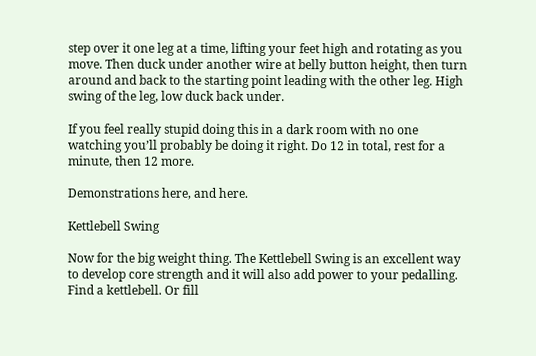step over it one leg at a time, lifting your feet high and rotating as you move. Then duck under another wire at belly button height, then turn around and back to the starting point leading with the other leg. High swing of the leg, low duck back under.

If you feel really stupid doing this in a dark room with no one watching you’ll probably be doing it right. Do 12 in total, rest for a minute, then 12 more.

Demonstrations here, and here.

Kettlebell Swing

Now for the big weight thing. The Kettlebell Swing is an excellent way to develop core strength and it will also add power to your pedalling. Find a kettlebell. Or fill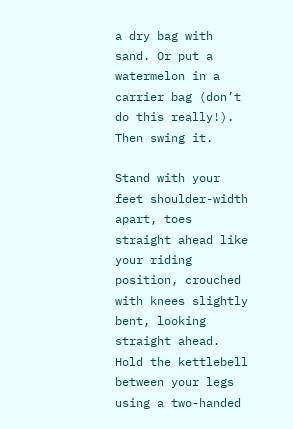a dry bag with sand. Or put a watermelon in a carrier bag (don’t do this really!). Then swing it.

Stand with your feet shoulder-width apart, toes straight ahead like your riding position, crouched with knees slightly bent, looking straight ahead. Hold the kettlebell between your legs using a two-handed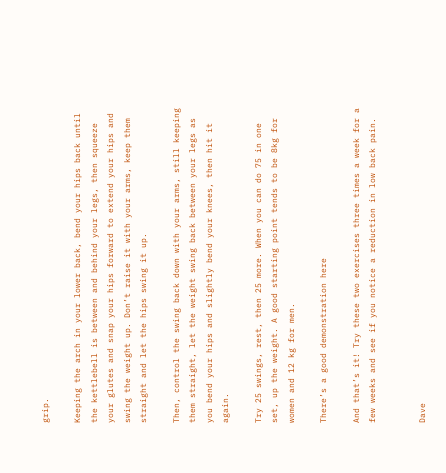grip.

Keeping the arch in your lower back, bend your hips back until the kettlebell is between and behind your legs, then squeeze your glutes and snap your hips forward to extend your hips and swing the weight up. Don’t raise it with your arms, keep them straight and let the hips swing it up.

Then, control the swing back down with your arms, still keeping them straight, let the weight swing back between your legs as you bend your hips and slightly bend your knees, then hit it again.

Try 25 swings, rest, then 25 more. When you can do 75 in one set, up the weight. A good starting point tends to be 8kg for women and 12 kg for men.

There’s a good demonstration here

And that’s it! Try these two exercises three times a week for a few weeks and see if you notice a reduction in low back pain.


Dave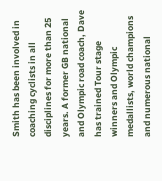Smith has been involved in coaching cyclists in all disciplines for more than 25 years. A former GB national and Olympic road coach, Dave has trained Tour stage winners and Olympic medallists, world champions and numerous national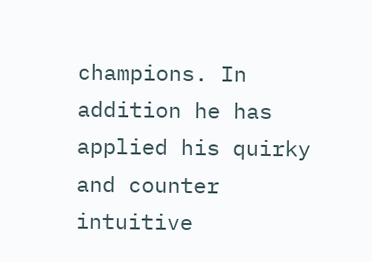champions. In addition he has applied his quirky and counter intuitive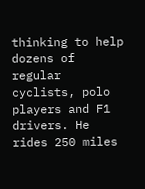thinking to help dozens of regular cyclists, polo players and F1 drivers. He rides 250 miles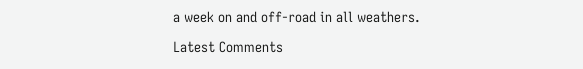a week on and off-road in all weathers.

Latest Comments